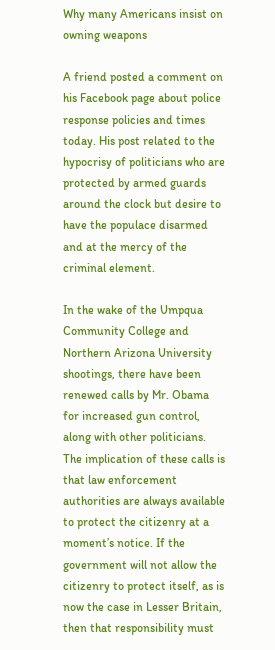Why many Americans insist on owning weapons

A friend posted a comment on his Facebook page about police response policies and times today. His post related to the hypocrisy of politicians who are protected by armed guards around the clock but desire to have the populace disarmed and at the mercy of the criminal element.

In the wake of the Umpqua Community College and Northern Arizona University shootings, there have been renewed calls by Mr. Obama for increased gun control, along with other politicians. The implication of these calls is that law enforcement authorities are always available to protect the citizenry at a moment’s notice. If the government will not allow the citizenry to protect itself, as is now the case in Lesser Britain, then that responsibility must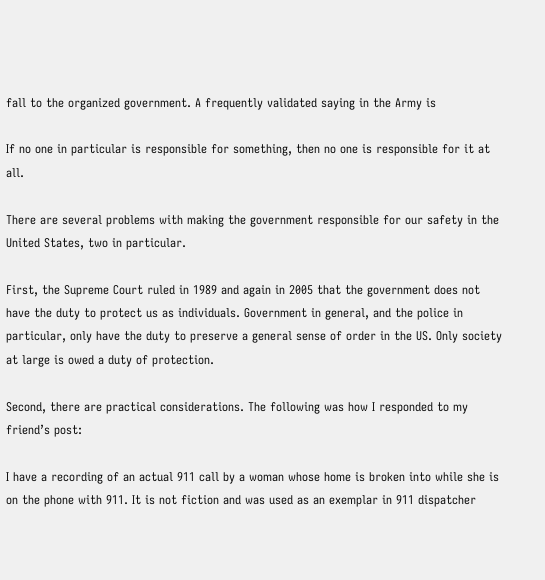fall to the organized government. A frequently validated saying in the Army is

If no one in particular is responsible for something, then no one is responsible for it at all.

There are several problems with making the government responsible for our safety in the United States, two in particular.

First, the Supreme Court ruled in 1989 and again in 2005 that the government does not have the duty to protect us as individuals. Government in general, and the police in particular, only have the duty to preserve a general sense of order in the US. Only society at large is owed a duty of protection.

Second, there are practical considerations. The following was how I responded to my friend’s post:

I have a recording of an actual 911 call by a woman whose home is broken into while she is on the phone with 911. It is not fiction and was used as an exemplar in 911 dispatcher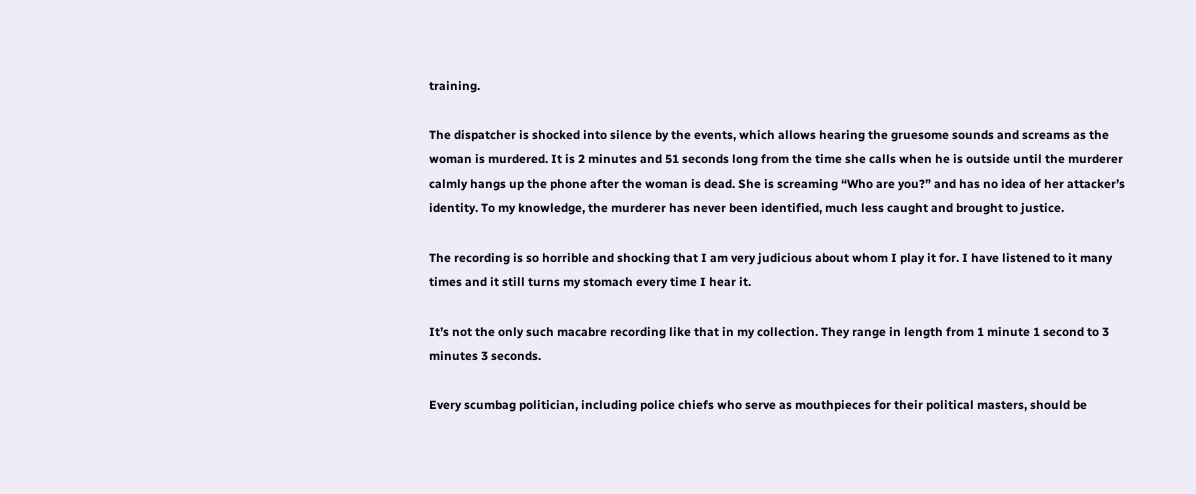training.

The dispatcher is shocked into silence by the events, which allows hearing the gruesome sounds and screams as the woman is murdered. It is 2 minutes and 51 seconds long from the time she calls when he is outside until the murderer calmly hangs up the phone after the woman is dead. She is screaming “Who are you?” and has no idea of her attacker’s identity. To my knowledge, the murderer has never been identified, much less caught and brought to justice.

The recording is so horrible and shocking that I am very judicious about whom I play it for. I have listened to it many times and it still turns my stomach every time I hear it.

It’s not the only such macabre recording like that in my collection. They range in length from 1 minute 1 second to 3 minutes 3 seconds.

Every scumbag politician, including police chiefs who serve as mouthpieces for their political masters, should be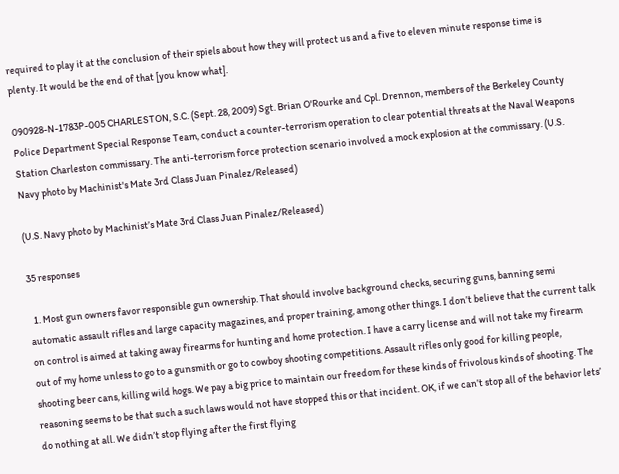required to play it at the conclusion of their spiels about how they will protect us and a five to eleven minute response time is plenty. It would be the end of that [you know what].

090928-N-1783P-005 CHARLESTON, S.C. (Sept. 28, 2009) Sgt. Brian O'Rourke and Cpl. Drennon, members of the Berkeley County Police Department Special Response Team, conduct a counter-terrorism operation to clear potential threats at the Naval Weapons Station Charleston commissary. The anti-terrorism force protection scenario involved a mock explosion at the commissary. (U.S. Navy photo by Machinist's Mate 3rd Class Juan Pinalez/Released)

(U.S. Navy photo by Machinist’s Mate 3rd Class Juan Pinalez/Released)

35 responses

  1. Most gun owners favor responsible gun ownership. That should involve background checks, securing guns, banning semi automatic assault rifles and large capacity magazines, and proper training, among other things. I don’t believe that the current talk on control is aimed at taking away firearms for hunting and home protection. I have a carry license and will not take my firearm out of my home unless to go to a gunsmith or go to cowboy shooting competitions. Assault rifles only good for killing people, shooting beer cans, killing wild hogs. We pay a big price to maintain our freedom for these kinds of frivolous kinds of shooting. The reasoning seems to be that such a such laws would not have stopped this or that incident. OK, if we can’t stop all of the behavior lets’ do nothing at all. We didn’t stop flying after the first flying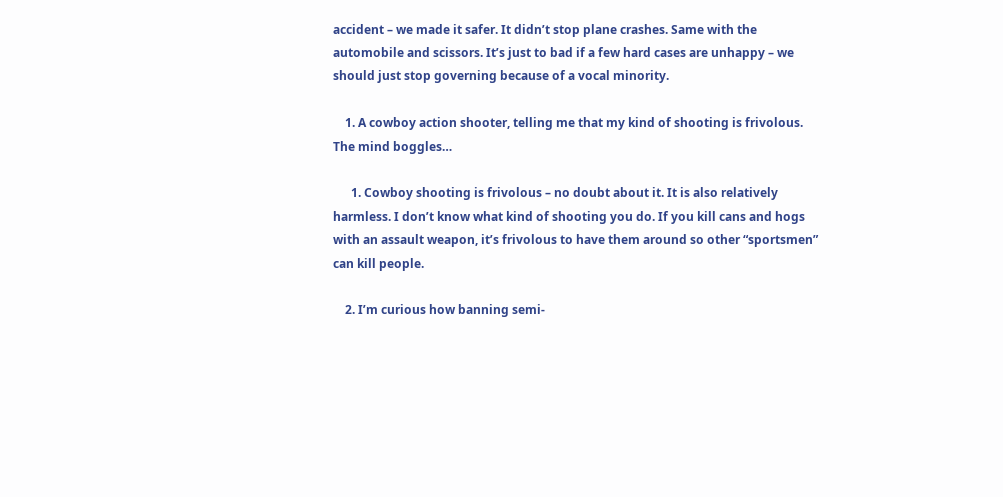accident – we made it safer. It didn’t stop plane crashes. Same with the automobile and scissors. It’s just to bad if a few hard cases are unhappy – we should just stop governing because of a vocal minority.

    1. A cowboy action shooter, telling me that my kind of shooting is frivolous. The mind boggles…

      1. Cowboy shooting is frivolous – no doubt about it. It is also relatively harmless. I don’t know what kind of shooting you do. If you kill cans and hogs with an assault weapon, it’s frivolous to have them around so other “sportsmen” can kill people.

    2. I’m curious how banning semi-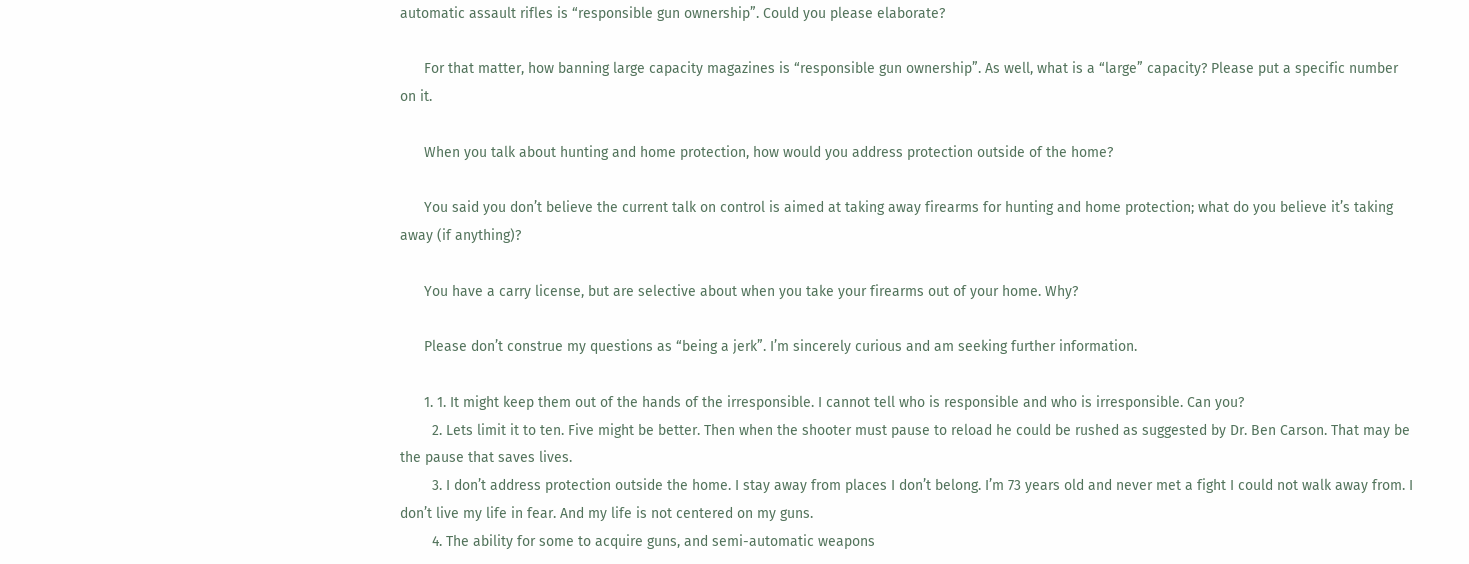automatic assault rifles is “responsible gun ownership”. Could you please elaborate?

      For that matter, how banning large capacity magazines is “responsible gun ownership”. As well, what is a “large” capacity? Please put a specific number on it.

      When you talk about hunting and home protection, how would you address protection outside of the home?

      You said you don’t believe the current talk on control is aimed at taking away firearms for hunting and home protection; what do you believe it’s taking away (if anything)?

      You have a carry license, but are selective about when you take your firearms out of your home. Why?

      Please don’t construe my questions as “being a jerk”. I’m sincerely curious and am seeking further information.

      1. 1. It might keep them out of the hands of the irresponsible. I cannot tell who is responsible and who is irresponsible. Can you?
        2. Lets limit it to ten. Five might be better. Then when the shooter must pause to reload he could be rushed as suggested by Dr. Ben Carson. That may be the pause that saves lives.
        3. I don’t address protection outside the home. I stay away from places I don’t belong. I’m 73 years old and never met a fight I could not walk away from. I don’t live my life in fear. And my life is not centered on my guns.
        4. The ability for some to acquire guns, and semi-automatic weapons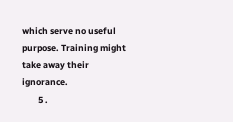which serve no useful purpose. Training might take away their ignorance.
        5 .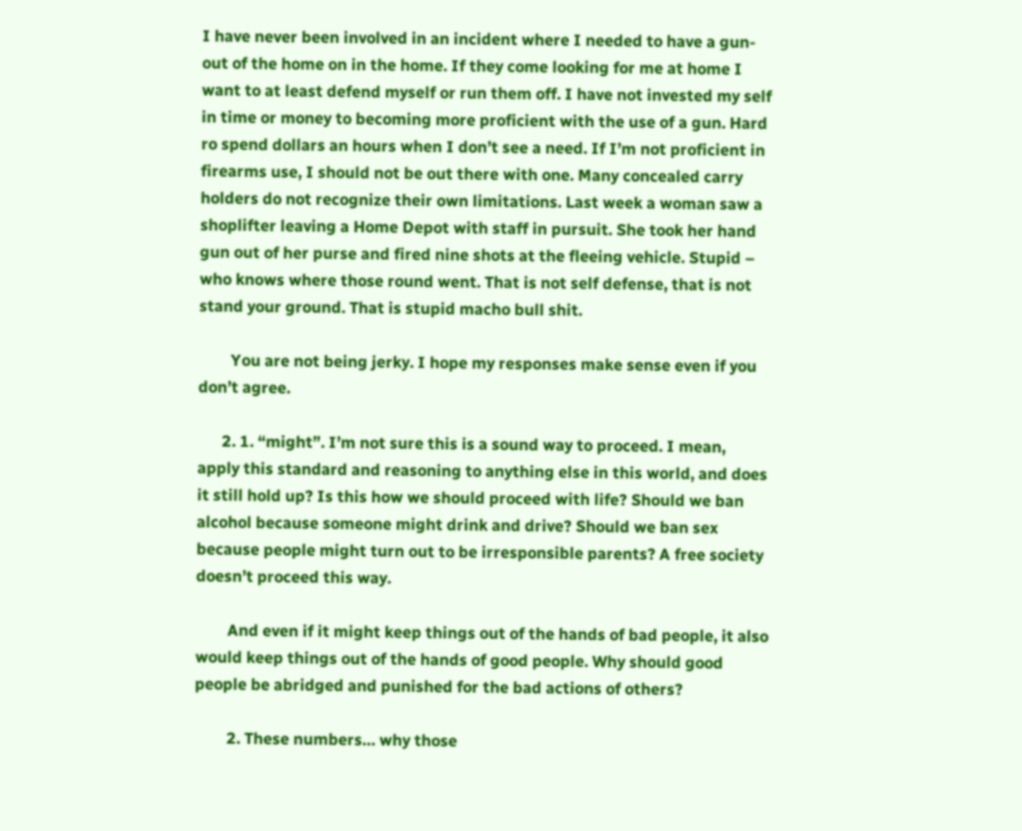I have never been involved in an incident where I needed to have a gun- out of the home on in the home. If they come looking for me at home I want to at least defend myself or run them off. I have not invested my self in time or money to becoming more proficient with the use of a gun. Hard ro spend dollars an hours when I don’t see a need. If I’m not proficient in firearms use, I should not be out there with one. Many concealed carry holders do not recognize their own limitations. Last week a woman saw a shoplifter leaving a Home Depot with staff in pursuit. She took her hand gun out of her purse and fired nine shots at the fleeing vehicle. Stupid – who knows where those round went. That is not self defense, that is not stand your ground. That is stupid macho bull shit.

        You are not being jerky. I hope my responses make sense even if you don’t agree.

      2. 1. “might”. I’m not sure this is a sound way to proceed. I mean, apply this standard and reasoning to anything else in this world, and does it still hold up? Is this how we should proceed with life? Should we ban alcohol because someone might drink and drive? Should we ban sex because people might turn out to be irresponsible parents? A free society doesn’t proceed this way.

        And even if it might keep things out of the hands of bad people, it also would keep things out of the hands of good people. Why should good people be abridged and punished for the bad actions of others?

        2. These numbers… why those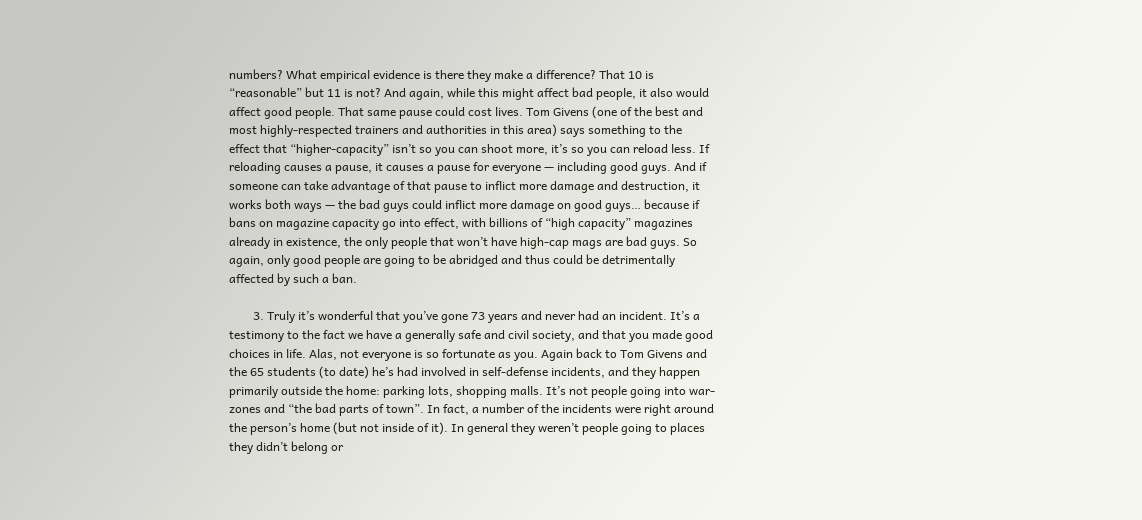numbers? What empirical evidence is there they make a difference? That 10 is “reasonable” but 11 is not? And again, while this might affect bad people, it also would affect good people. That same pause could cost lives. Tom Givens (one of the best and most highly-respected trainers and authorities in this area) says something to the effect that “higher-capacity” isn’t so you can shoot more, it’s so you can reload less. If reloading causes a pause, it causes a pause for everyone — including good guys. And if someone can take advantage of that pause to inflict more damage and destruction, it works both ways — the bad guys could inflict more damage on good guys… because if bans on magazine capacity go into effect, with billions of “high capacity” magazines already in existence, the only people that won’t have high-cap mags are bad guys. So again, only good people are going to be abridged and thus could be detrimentally affected by such a ban.

        3. Truly it’s wonderful that you’ve gone 73 years and never had an incident. It’s a testimony to the fact we have a generally safe and civil society, and that you made good choices in life. Alas, not everyone is so fortunate as you. Again back to Tom Givens and the 65 students (to date) he’s had involved in self-defense incidents, and they happen primarily outside the home: parking lots, shopping malls. It’s not people going into war-zones and “the bad parts of town”. In fact, a number of the incidents were right around the person’s home (but not inside of it). In general they weren’t people going to places they didn’t belong or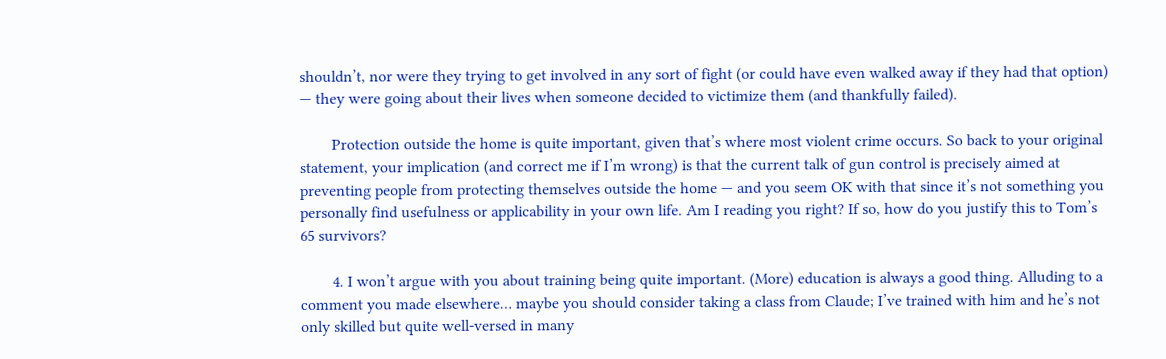shouldn’t, nor were they trying to get involved in any sort of fight (or could have even walked away if they had that option) — they were going about their lives when someone decided to victimize them (and thankfully failed).

        Protection outside the home is quite important, given that’s where most violent crime occurs. So back to your original statement, your implication (and correct me if I’m wrong) is that the current talk of gun control is precisely aimed at preventing people from protecting themselves outside the home — and you seem OK with that since it’s not something you personally find usefulness or applicability in your own life. Am I reading you right? If so, how do you justify this to Tom’s 65 survivors?

        4. I won’t argue with you about training being quite important. (More) education is always a good thing. Alluding to a comment you made elsewhere… maybe you should consider taking a class from Claude; I’ve trained with him and he’s not only skilled but quite well-versed in many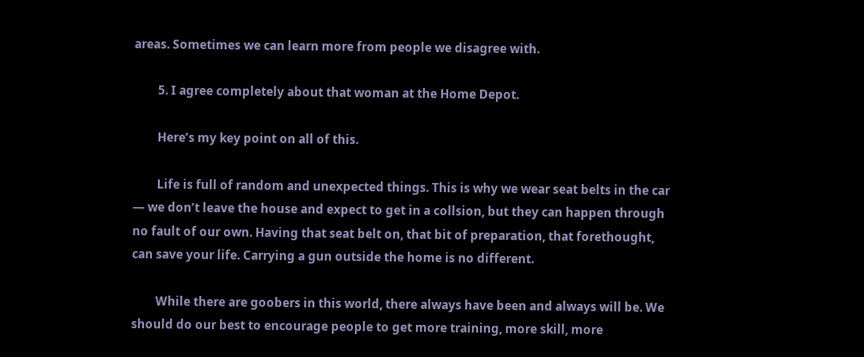areas. Sometimes we can learn more from people we disagree with.

        5. I agree completely about that woman at the Home Depot.

        Here’s my key point on all of this.

        Life is full of random and unexpected things. This is why we wear seat belts in the car — we don’t leave the house and expect to get in a collsion, but they can happen through no fault of our own. Having that seat belt on, that bit of preparation, that forethought, can save your life. Carrying a gun outside the home is no different.

        While there are goobers in this world, there always have been and always will be. We should do our best to encourage people to get more training, more skill, more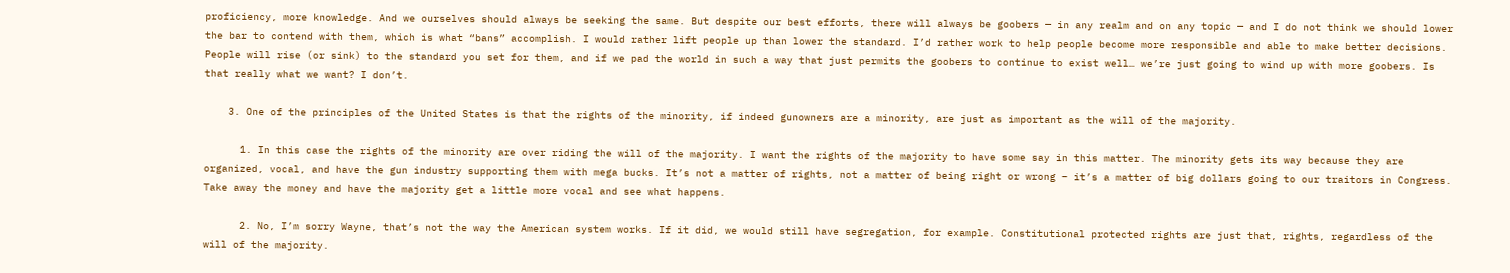proficiency, more knowledge. And we ourselves should always be seeking the same. But despite our best efforts, there will always be goobers — in any realm and on any topic — and I do not think we should lower the bar to contend with them, which is what “bans” accomplish. I would rather lift people up than lower the standard. I’d rather work to help people become more responsible and able to make better decisions. People will rise (or sink) to the standard you set for them, and if we pad the world in such a way that just permits the goobers to continue to exist well… we’re just going to wind up with more goobers. Is that really what we want? I don’t.

    3. One of the principles of the United States is that the rights of the minority, if indeed gunowners are a minority, are just as important as the will of the majority.

      1. In this case the rights of the minority are over riding the will of the majority. I want the rights of the majority to have some say in this matter. The minority gets its way because they are organized, vocal, and have the gun industry supporting them with mega bucks. It’s not a matter of rights, not a matter of being right or wrong – it’s a matter of big dollars going to our traitors in Congress. Take away the money and have the majority get a little more vocal and see what happens.

      2. No, I’m sorry Wayne, that’s not the way the American system works. If it did, we would still have segregation, for example. Constitutional protected rights are just that, rights, regardless of the will of the majority.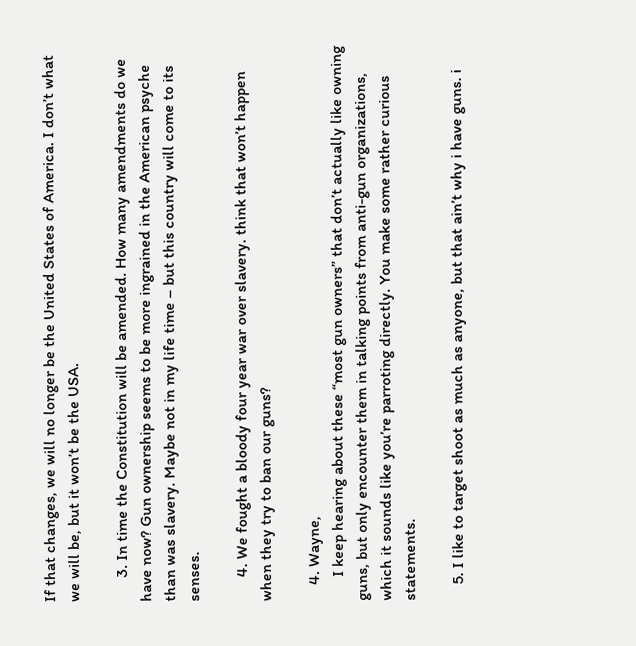If that changes, we will no longer be the United States of America. I don’t what we will be, but it won’t be the USA.

      3. In time the Constitution will be amended. How many amendments do we have now? Gun ownership seems to be more ingrained in the American psyche than was slavery. Maybe not in my life time – but this country will come to its senses.

      4. We fought a bloody four year war over slavery. think that won’t happen when they try to ban our guns?

    4. Wayne,
      I keep hearing about these “most gun owners” that don’t actually like owning guns, but only encounter them in talking points from anti-gun organizations, which it sounds like you’re parroting directly. You make some rather curious statements.

    5. I like to target shoot as much as anyone, but that ain’t why i have guns. i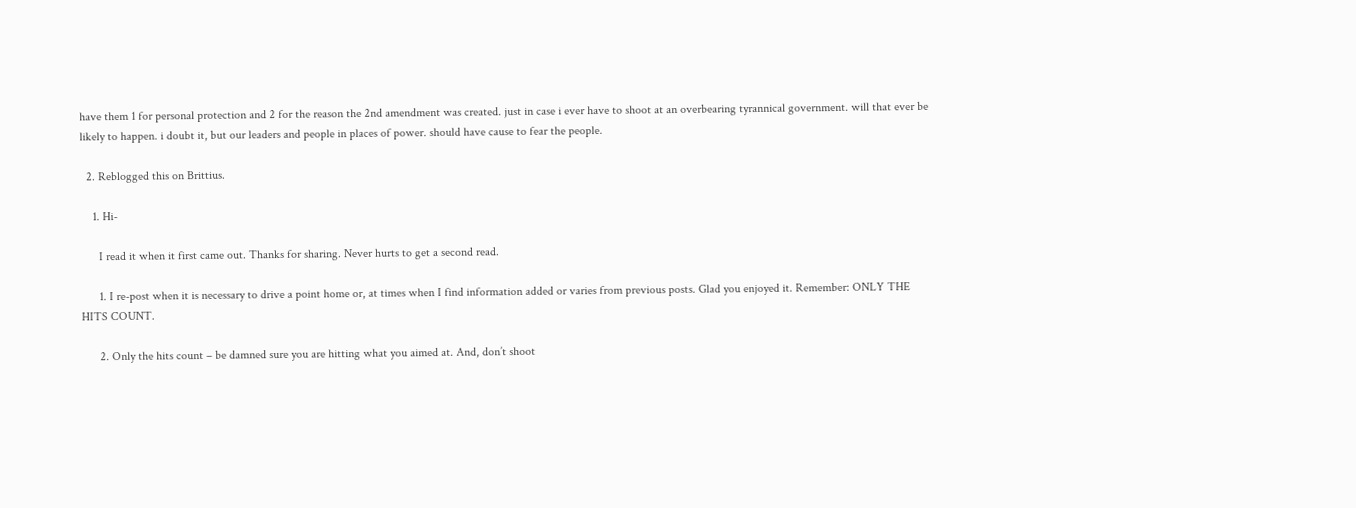have them 1 for personal protection and 2 for the reason the 2nd amendment was created. just in case i ever have to shoot at an overbearing tyrannical government. will that ever be likely to happen. i doubt it, but our leaders and people in places of power. should have cause to fear the people.

  2. Reblogged this on Brittius.

    1. Hi-

      I read it when it first came out. Thanks for sharing. Never hurts to get a second read.

      1. I re-post when it is necessary to drive a point home or, at times when I find information added or varies from previous posts. Glad you enjoyed it. Remember: ONLY THE HITS COUNT.

      2. Only the hits count – be damned sure you are hitting what you aimed at. And, don’t shoot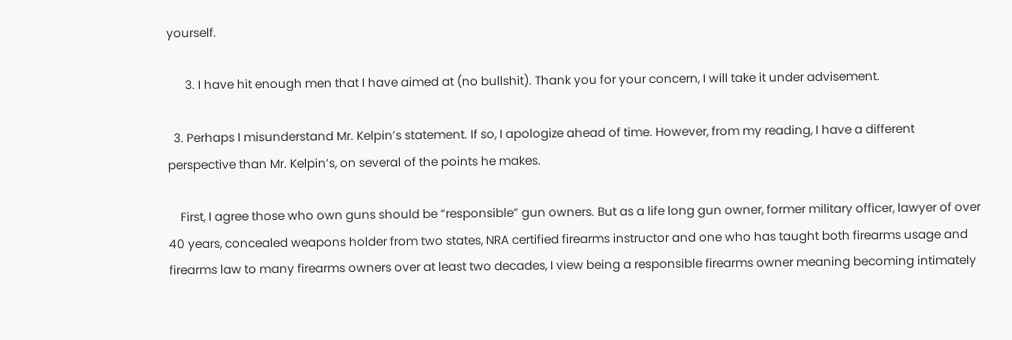yourself.

      3. I have hit enough men that I have aimed at (no bullshit). Thank you for your concern, I will take it under advisement.

  3. Perhaps I misunderstand Mr. Kelpin’s statement. If so, I apologize ahead of time. However, from my reading, I have a different perspective than Mr. Kelpin’s, on several of the points he makes.

    First, I agree those who own guns should be “responsible” gun owners. But as a life long gun owner, former military officer, lawyer of over 40 years, concealed weapons holder from two states, NRA certified firearms instructor and one who has taught both firearms usage and firearms law to many firearms owners over at least two decades, I view being a responsible firearms owner meaning becoming intimately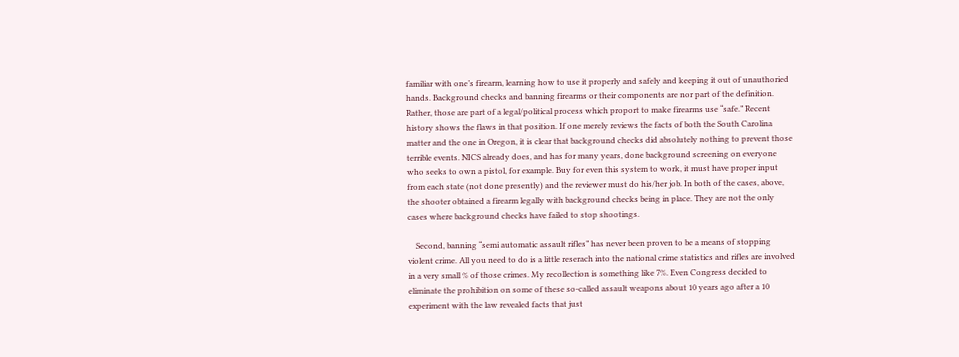familiar with one’s firearm, learning how to use it properly and safely and keeping it out of unauthoried hands. Background checks and banning firearms or their components are nor part of the definition. Rather, those are part of a legal/political process which proport to make firearms use “safe.” Recent history shows the flaws in that position. If one merely reviews the facts of both the South Carolina matter and the one in Oregon, it is clear that background checks did absolutely nothing to prevent those terrible events. NICS already does, and has for many years, done background screening on everyone who seeks to own a pistol, for example. Buy for even this system to work, it must have proper input from each state (not done presently) and the reviewer must do his/her job. In both of the cases, above, the shooter obtained a firearm legally with background checks being in place. They are not the only cases where background checks have failed to stop shootings.

    Second, banning “semi automatic assault rifles” has never been proven to be a means of stopping violent crime. All you need to do is a little reserach into the national crime statistics and rifles are involved in a very small % of those crimes. My recollection is something like 7%. Even Congress decided to eliminate the prohibition on some of these so-called assault weapons about 10 years ago after a 10 experiment with the law revealed facts that just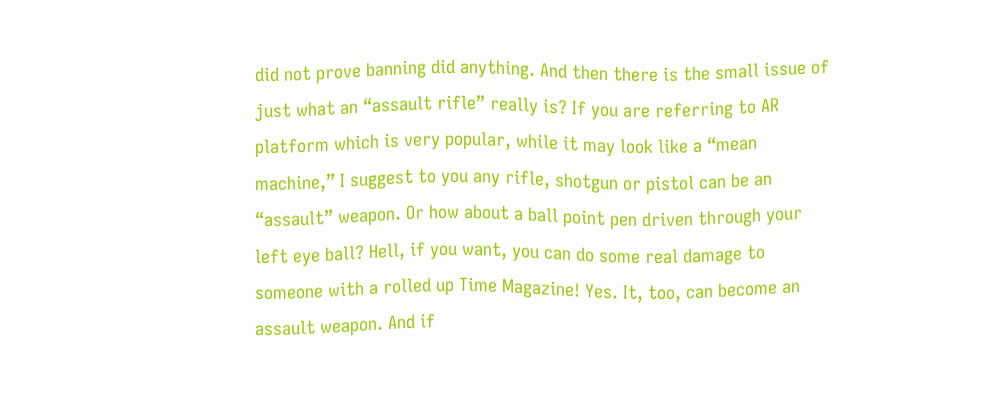did not prove banning did anything. And then there is the small issue of just what an “assault rifle” really is? If you are referring to AR platform which is very popular, while it may look like a “mean machine,” I suggest to you any rifle, shotgun or pistol can be an “assault” weapon. Or how about a ball point pen driven through your left eye ball? Hell, if you want, you can do some real damage to someone with a rolled up Time Magazine! Yes. It, too, can become an assault weapon. And if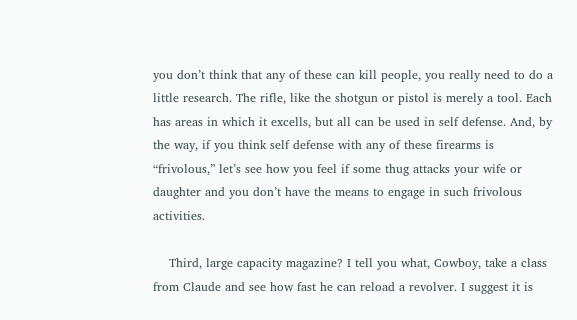you don’t think that any of these can kill people, you really need to do a little research. The rifle, like the shotgun or pistol is merely a tool. Each has areas in which it excells, but all can be used in self defense. And, by the way, if you think self defense with any of these firearms is “frivolous,” let’s see how you feel if some thug attacks your wife or daughter and you don’t have the means to engage in such frivolous activities.

    Third, large capacity magazine? I tell you what, Cowboy, take a class from Claude and see how fast he can reload a revolver. I suggest it is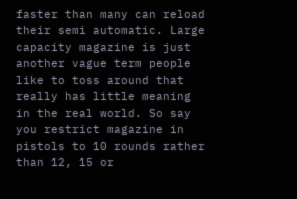faster than many can reload their semi automatic. Large capacity magazine is just another vague term people like to toss around that really has little meaning in the real world. So say you restrict magazine in pistols to 10 rounds rather than 12, 15 or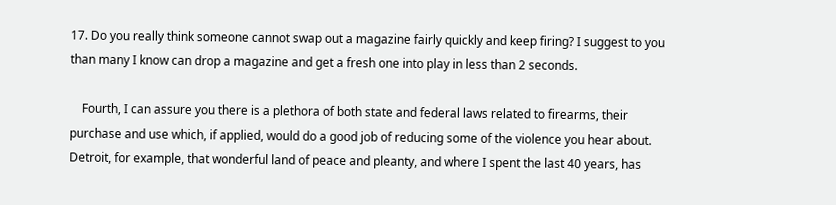17. Do you really think someone cannot swap out a magazine fairly quickly and keep firing? I suggest to you than many I know can drop a magazine and get a fresh one into play in less than 2 seconds.

    Fourth, I can assure you there is a plethora of both state and federal laws related to firearms, their purchase and use which, if applied, would do a good job of reducing some of the violence you hear about. Detroit, for example, that wonderful land of peace and pleanty, and where I spent the last 40 years, has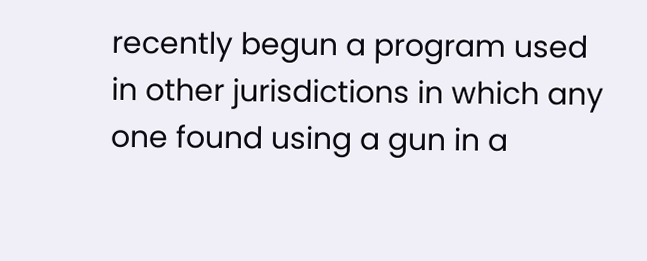recently begun a program used in other jurisdictions in which any one found using a gun in a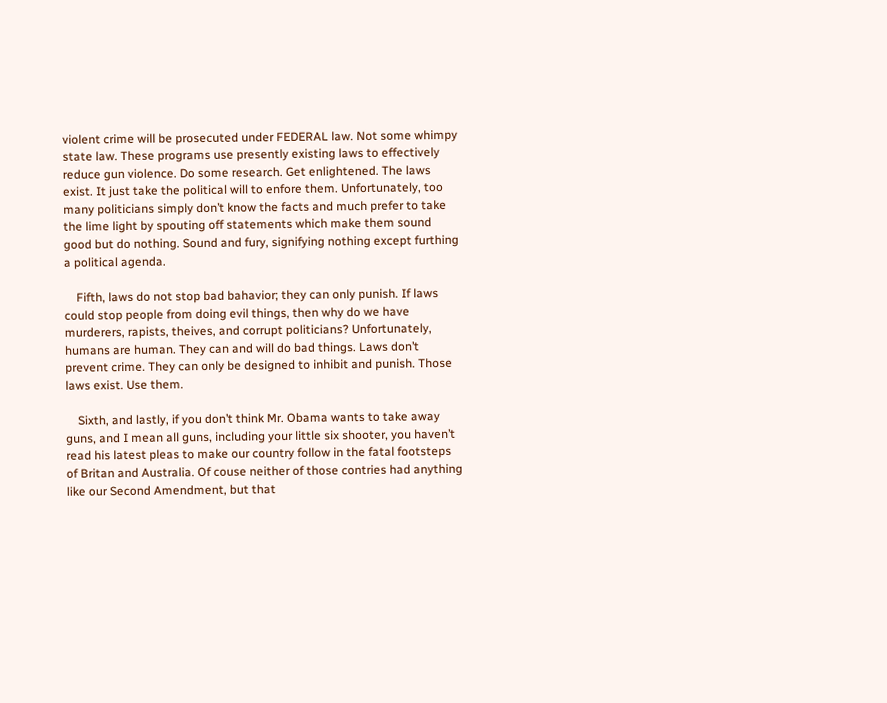violent crime will be prosecuted under FEDERAL law. Not some whimpy state law. These programs use presently existing laws to effectively reduce gun violence. Do some research. Get enlightened. The laws exist. It just take the political will to enfore them. Unfortunately, too many politicians simply don’t know the facts and much prefer to take the lime light by spouting off statements which make them sound good but do nothing. Sound and fury, signifying nothing except furthing a political agenda.

    Fifth, laws do not stop bad bahavior; they can only punish. If laws could stop people from doing evil things, then why do we have murderers, rapists, theives, and corrupt politicians? Unfortunately, humans are human. They can and will do bad things. Laws don’t prevent crime. They can only be designed to inhibit and punish. Those laws exist. Use them.

    Sixth, and lastly, if you don’t think Mr. Obama wants to take away guns, and I mean all guns, including your little six shooter, you haven’t read his latest pleas to make our country follow in the fatal footsteps of Britan and Australia. Of couse neither of those contries had anything like our Second Amendment, but that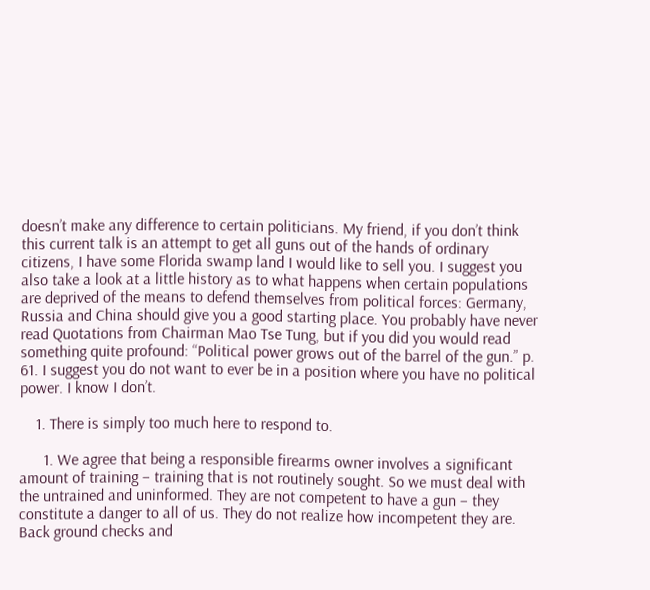doesn’t make any difference to certain politicians. My friend, if you don’t think this current talk is an attempt to get all guns out of the hands of ordinary citizens, I have some Florida swamp land I would like to sell you. I suggest you also take a look at a little history as to what happens when certain populations are deprived of the means to defend themselves from political forces: Germany, Russia and China should give you a good starting place. You probably have never read Quotations from Chairman Mao Tse Tung, but if you did you would read something quite profound: “Political power grows out of the barrel of the gun.” p. 61. I suggest you do not want to ever be in a position where you have no political power. I know I don’t.

    1. There is simply too much here to respond to.

      1. We agree that being a responsible firearms owner involves a significant amount of training – training that is not routinely sought. So we must deal with the untrained and uninformed. They are not competent to have a gun – they constitute a danger to all of us. They do not realize how incompetent they are. Back ground checks and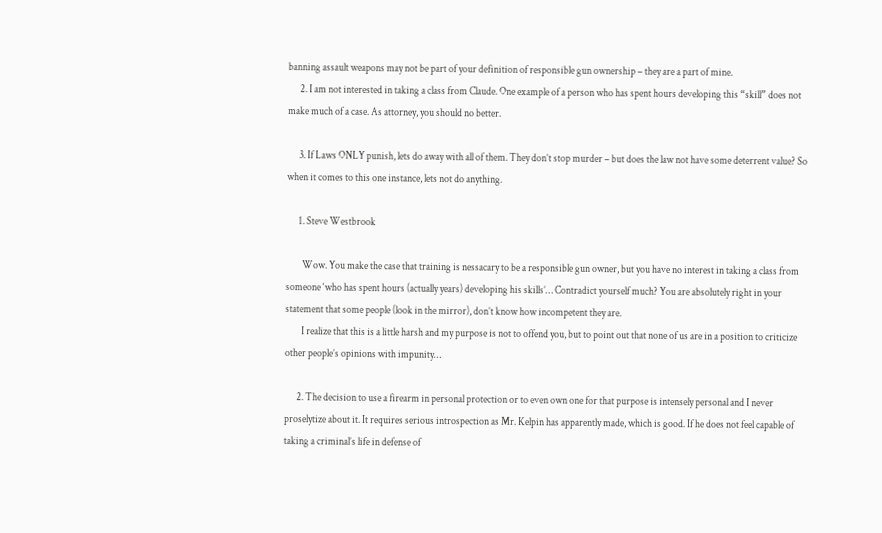banning assault weapons may not be part of your definition of responsible gun ownership – they are a part of mine.
      2. I am not interested in taking a class from Claude. One example of a person who has spent hours developing this “skill” does not make much of a case. As attorney, you should no better.

      3. If Laws ONLY punish, lets do away with all of them. They don’t stop murder – but does the law not have some deterrent value? So when it comes to this one instance, lets not do anything.

      1. Steve Westbrook

        Wow. You make the case that training is nessacary to be a responsible gun owner, but you have no interest in taking a class from someone ‘who has spent hours (actually years) developing his skills’… Contradict yourself much? You are absolutely right in your statement that some people (look in the mirror), don’t know how incompetent they are.
        I realize that this is a little harsh and my purpose is not to offend you, but to point out that none of us are in a position to criticize other people’s opinions with impunity…

      2. The decision to use a firearm in personal protection or to even own one for that purpose is intensely personal and I never proselytize about it. It requires serious introspection as Mr. Kelpin has apparently made, which is good. If he does not feel capable of taking a criminal’s life in defense of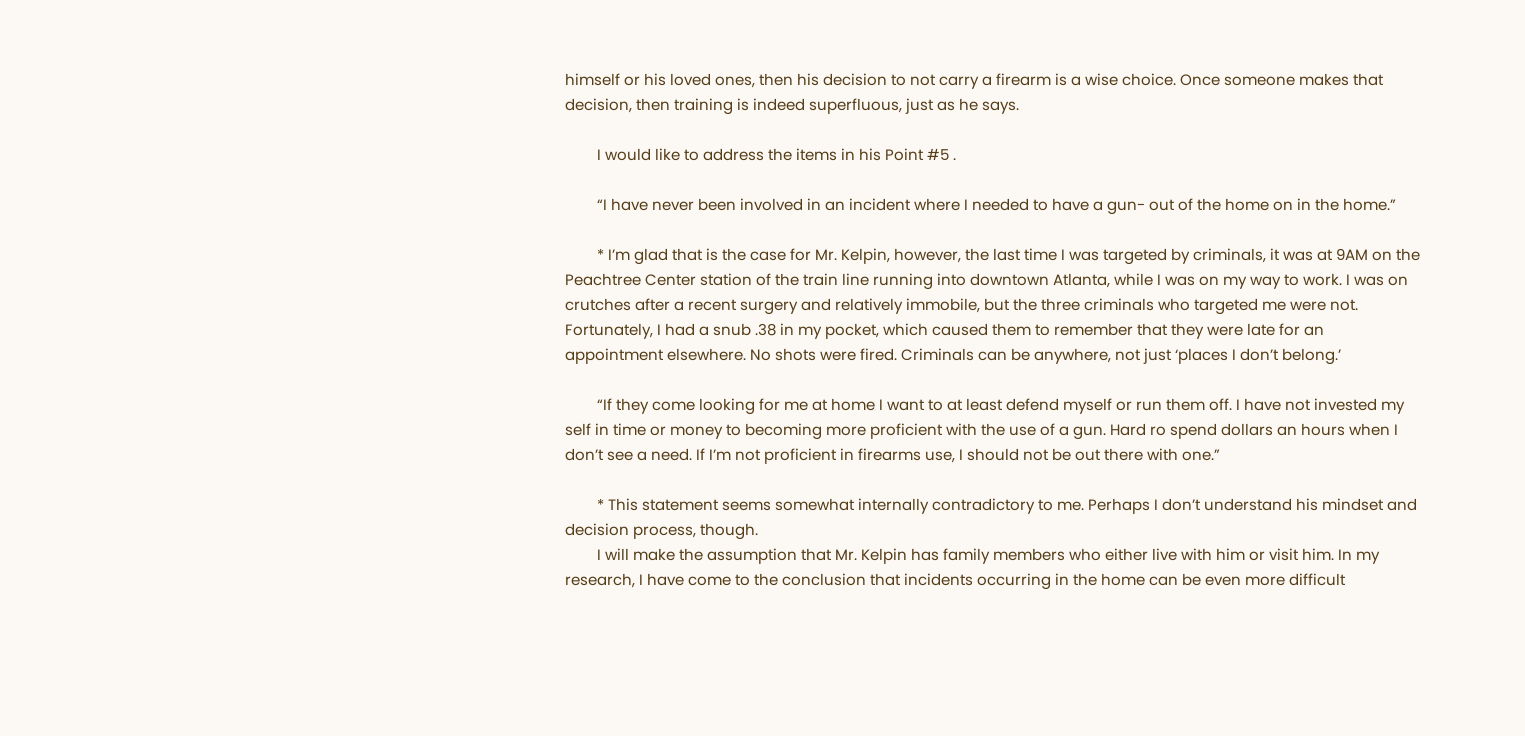himself or his loved ones, then his decision to not carry a firearm is a wise choice. Once someone makes that decision, then training is indeed superfluous, just as he says.

        I would like to address the items in his Point #5 .

        “I have never been involved in an incident where I needed to have a gun- out of the home on in the home.”

        * I’m glad that is the case for Mr. Kelpin, however, the last time I was targeted by criminals, it was at 9AM on the Peachtree Center station of the train line running into downtown Atlanta, while I was on my way to work. I was on crutches after a recent surgery and relatively immobile, but the three criminals who targeted me were not. Fortunately, I had a snub .38 in my pocket, which caused them to remember that they were late for an appointment elsewhere. No shots were fired. Criminals can be anywhere, not just ‘places I don’t belong.’

        “If they come looking for me at home I want to at least defend myself or run them off. I have not invested my self in time or money to becoming more proficient with the use of a gun. Hard ro spend dollars an hours when I don’t see a need. If I’m not proficient in firearms use, I should not be out there with one.”

        * This statement seems somewhat internally contradictory to me. Perhaps I don’t understand his mindset and decision process, though.
        I will make the assumption that Mr. Kelpin has family members who either live with him or visit him. In my research, I have come to the conclusion that incidents occurring in the home can be even more difficult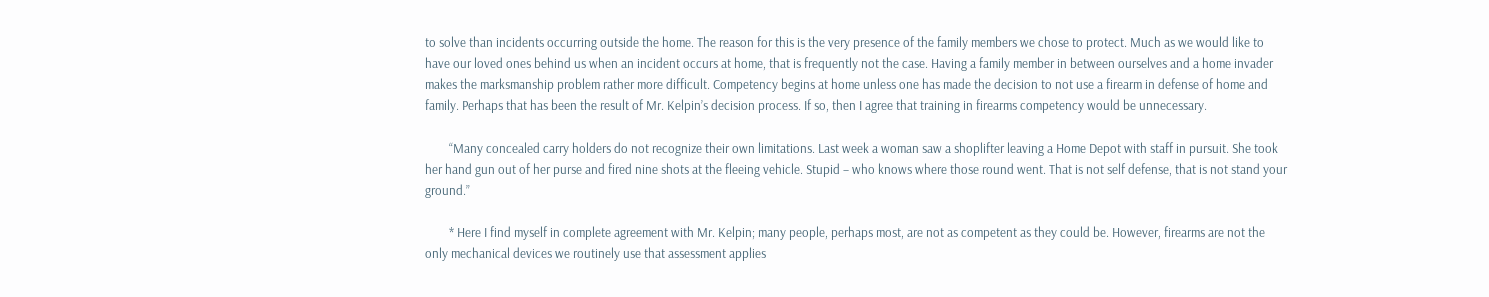to solve than incidents occurring outside the home. The reason for this is the very presence of the family members we chose to protect. Much as we would like to have our loved ones behind us when an incident occurs at home, that is frequently not the case. Having a family member in between ourselves and a home invader makes the marksmanship problem rather more difficult. Competency begins at home unless one has made the decision to not use a firearm in defense of home and family. Perhaps that has been the result of Mr. Kelpin’s decision process. If so, then I agree that training in firearms competency would be unnecessary.

        “Many concealed carry holders do not recognize their own limitations. Last week a woman saw a shoplifter leaving a Home Depot with staff in pursuit. She took her hand gun out of her purse and fired nine shots at the fleeing vehicle. Stupid – who knows where those round went. That is not self defense, that is not stand your ground.”

        * Here I find myself in complete agreement with Mr. Kelpin; many people, perhaps most, are not as competent as they could be. However, firearms are not the only mechanical devices we routinely use that assessment applies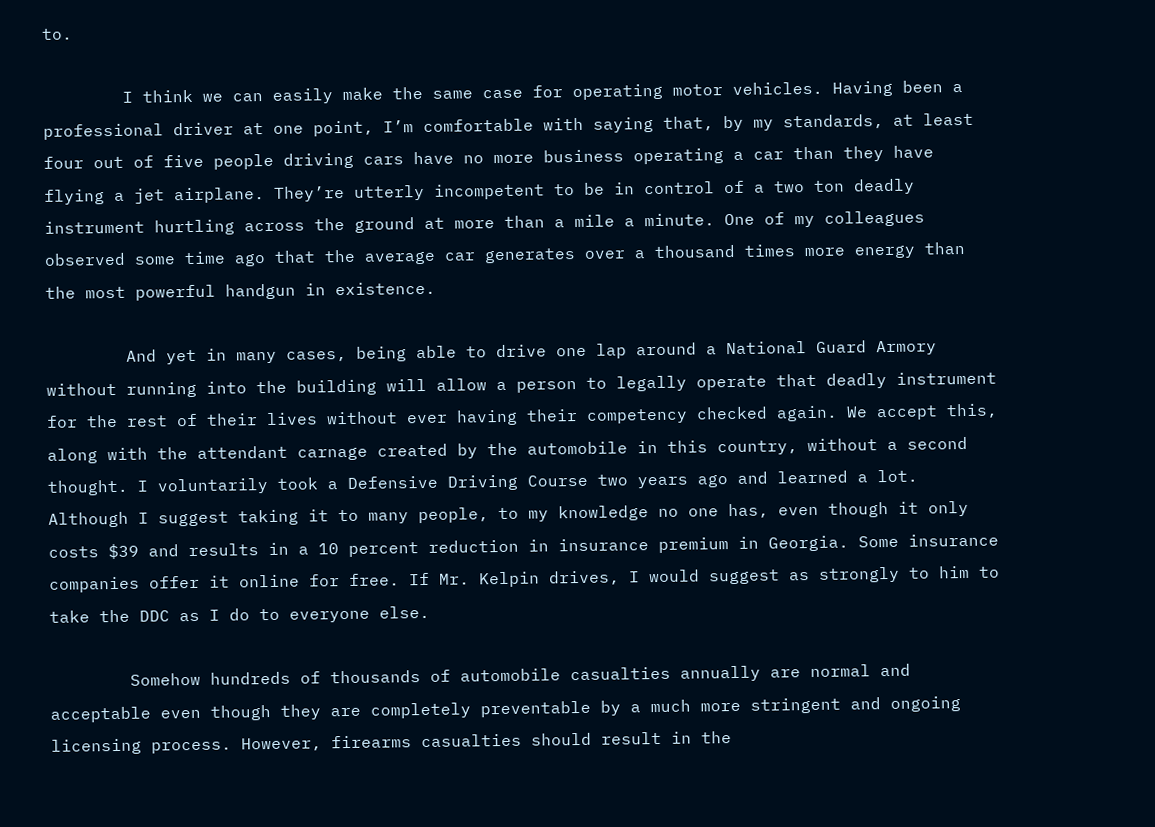to.

        I think we can easily make the same case for operating motor vehicles. Having been a professional driver at one point, I’m comfortable with saying that, by my standards, at least four out of five people driving cars have no more business operating a car than they have flying a jet airplane. They’re utterly incompetent to be in control of a two ton deadly instrument hurtling across the ground at more than a mile a minute. One of my colleagues observed some time ago that the average car generates over a thousand times more energy than the most powerful handgun in existence.

        And yet in many cases, being able to drive one lap around a National Guard Armory without running into the building will allow a person to legally operate that deadly instrument for the rest of their lives without ever having their competency checked again. We accept this, along with the attendant carnage created by the automobile in this country, without a second thought. I voluntarily took a Defensive Driving Course two years ago and learned a lot. Although I suggest taking it to many people, to my knowledge no one has, even though it only costs $39 and results in a 10 percent reduction in insurance premium in Georgia. Some insurance companies offer it online for free. If Mr. Kelpin drives, I would suggest as strongly to him to take the DDC as I do to everyone else.

        Somehow hundreds of thousands of automobile casualties annually are normal and acceptable even though they are completely preventable by a much more stringent and ongoing licensing process. However, firearms casualties should result in the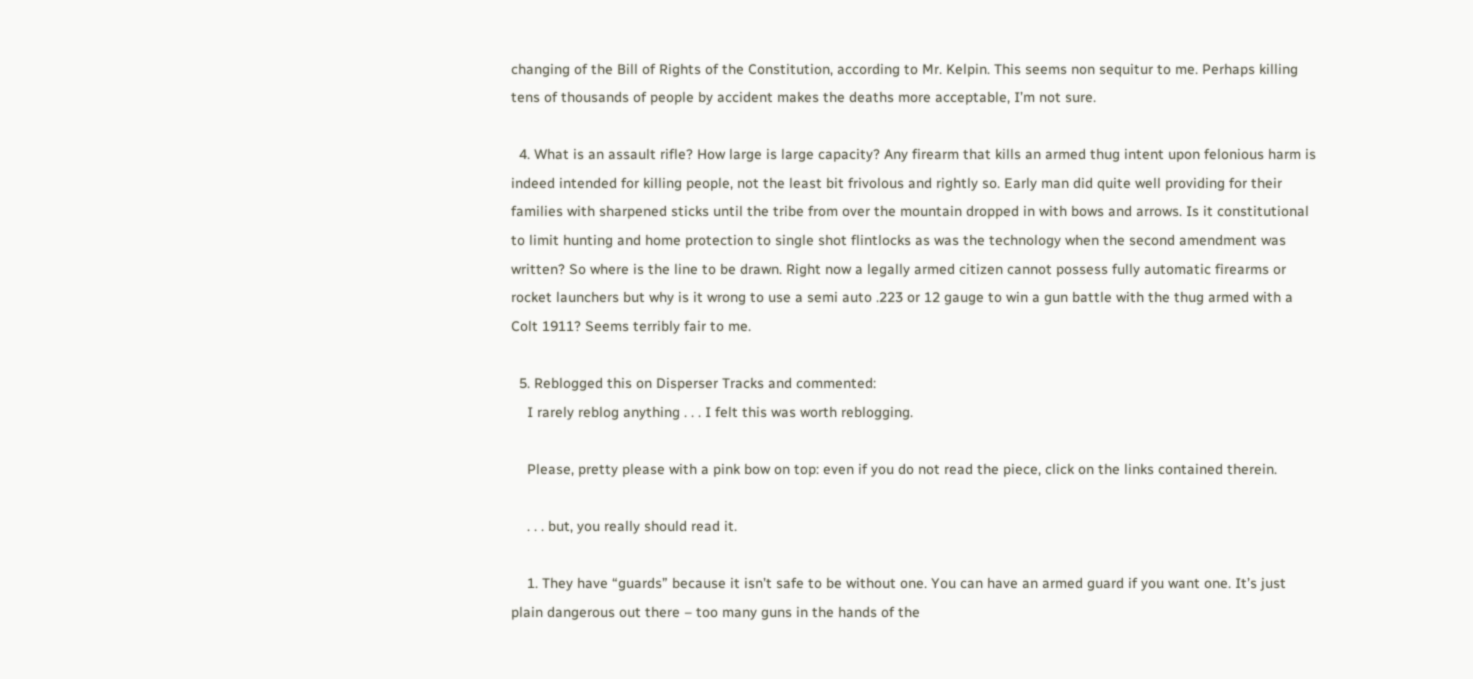changing of the Bill of Rights of the Constitution, according to Mr. Kelpin. This seems non sequitur to me. Perhaps killing tens of thousands of people by accident makes the deaths more acceptable, I’m not sure.

  4. What is an assault rifle? How large is large capacity? Any firearm that kills an armed thug intent upon felonious harm is indeed intended for killing people, not the least bit frivolous and rightly so. Early man did quite well providing for their families with sharpened sticks until the tribe from over the mountain dropped in with bows and arrows. Is it constitutional to limit hunting and home protection to single shot flintlocks as was the technology when the second amendment was written? So where is the line to be drawn. Right now a legally armed citizen cannot possess fully automatic firearms or rocket launchers but why is it wrong to use a semi auto .223 or 12 gauge to win a gun battle with the thug armed with a Colt 1911? Seems terribly fair to me.

  5. Reblogged this on Disperser Tracks and commented:
    I rarely reblog anything . . . I felt this was worth reblogging.

    Please, pretty please with a pink bow on top: even if you do not read the piece, click on the links contained therein.

    . . . but, you really should read it.

    1. They have “guards” because it isn’t safe to be without one. You can have an armed guard if you want one. It’s just plain dangerous out there – too many guns in the hands of the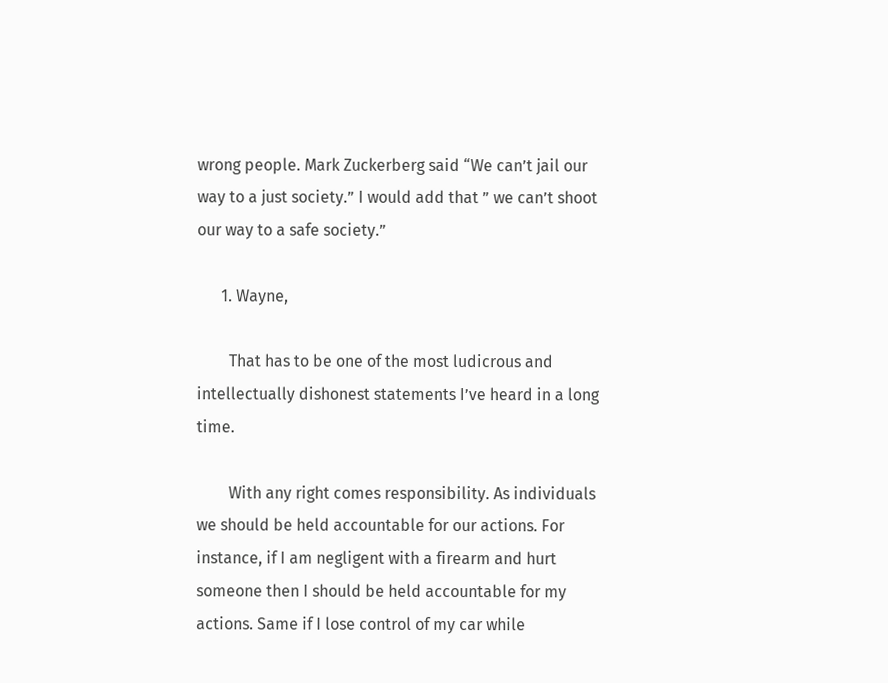wrong people. Mark Zuckerberg said “We can’t jail our way to a just society.” I would add that ” we can’t shoot our way to a safe society.”

      1. Wayne,

        That has to be one of the most ludicrous and intellectually dishonest statements I’ve heard in a long time.

        With any right comes responsibility. As individuals we should be held accountable for our actions. For instance, if I am negligent with a firearm and hurt someone then I should be held accountable for my actions. Same if I lose control of my car while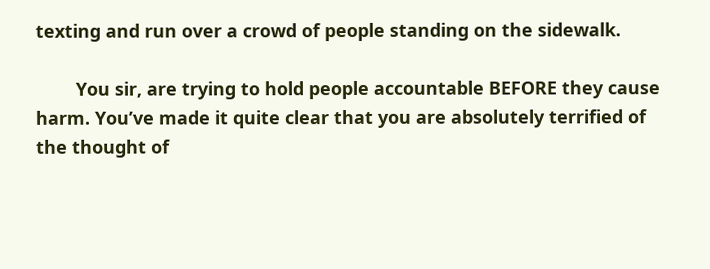texting and run over a crowd of people standing on the sidewalk.

        You sir, are trying to hold people accountable BEFORE they cause harm. You’ve made it quite clear that you are absolutely terrified of the thought of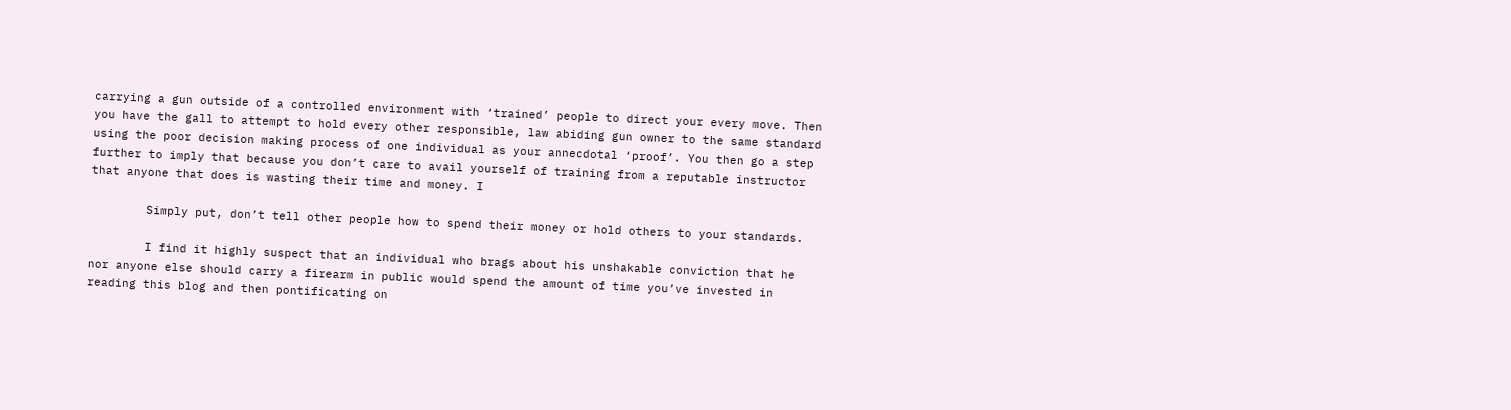carrying a gun outside of a controlled environment with ‘trained’ people to direct your every move. Then you have the gall to attempt to hold every other responsible, law abiding gun owner to the same standard using the poor decision making process of one individual as your annecdotal ‘proof’. You then go a step further to imply that because you don’t care to avail yourself of training from a reputable instructor that anyone that does is wasting their time and money. I

        Simply put, don’t tell other people how to spend their money or hold others to your standards.

        I find it highly suspect that an individual who brags about his unshakable conviction that he nor anyone else should carry a firearm in public would spend the amount of time you’ve invested in reading this blog and then pontificating on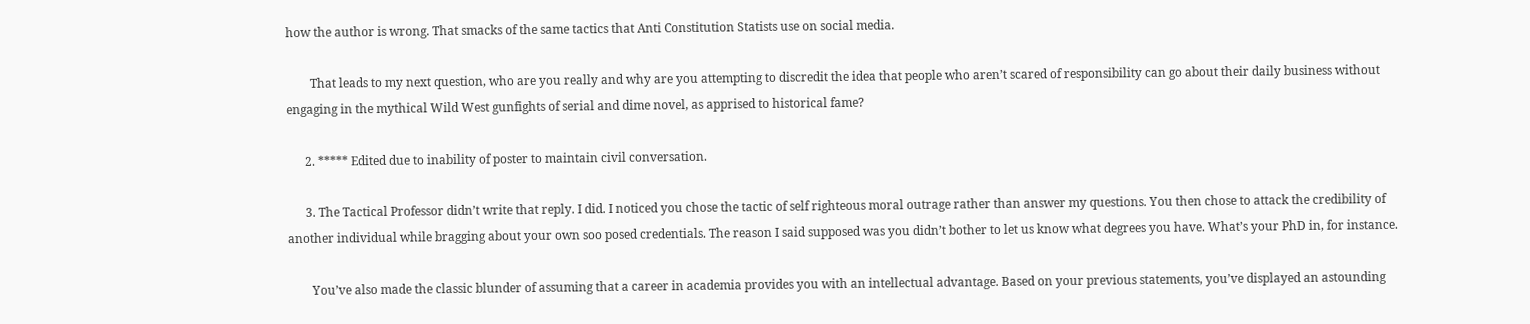how the author is wrong. That smacks of the same tactics that Anti Constitution Statists use on social media.

        That leads to my next question, who are you really and why are you attempting to discredit the idea that people who aren’t scared of responsibility can go about their daily business without engaging in the mythical Wild West gunfights of serial and dime novel, as apprised to historical fame?

      2. ***** Edited due to inability of poster to maintain civil conversation.

      3. The Tactical Professor didn’t write that reply. I did. I noticed you chose the tactic of self righteous moral outrage rather than answer my questions. You then chose to attack the credibility of another individual while bragging about your own soo posed credentials. The reason I said supposed was you didn’t bother to let us know what degrees you have. What’s your PhD in, for instance.

        You’ve also made the classic blunder of assuming that a career in academia provides you with an intellectual advantage. Based on your previous statements, you’ve displayed an astounding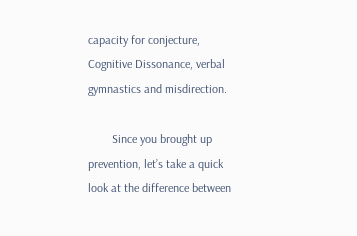capacity for conjecture, Cognitive Dissonance, verbal gymnastics and misdirection.

        Since you brought up prevention, let’s take a quick look at the difference between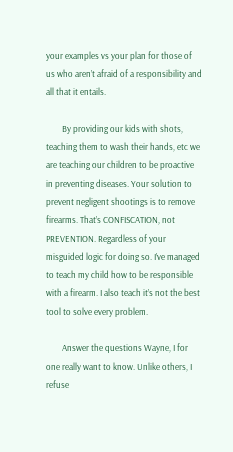your examples vs your plan for those of us who aren’t afraid of a responsibility and all that it entails.

        By providing our kids with shots, teaching them to wash their hands, etc we are teaching our children to be proactive in preventing diseases. Your solution to prevent negligent shootings is to remove firearms. That’s CONFISCATION, not PREVENTION. Regardless of your misguided logic for doing so. I’ve managed to teach my child how to be responsible with a firearm. I also teach it’s not the best tool to solve every problem.

        Answer the questions Wayne, I for one really want to know. Unlike others, I refuse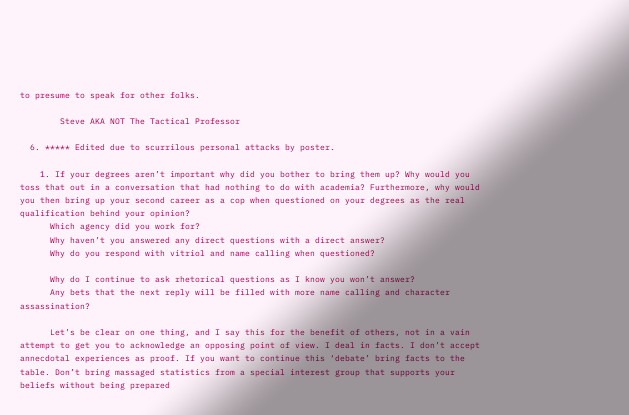to presume to speak for other folks.

        Steve AKA NOT The Tactical Professor

  6. ***** Edited due to scurrilous personal attacks by poster.

    1. If your degrees aren’t important why did you bother to bring them up? Why would you toss that out in a conversation that had nothing to do with academia? Furthermore, why would you then bring up your second career as a cop when questioned on your degrees as the real qualification behind your opinion?
      Which agency did you work for?
      Why haven’t you answered any direct questions with a direct answer?
      Why do you respond with vitriol and name calling when questioned?

      Why do I continue to ask rhetorical questions as I know you won’t answer?
      Any bets that the next reply will be filled with more name calling and character assassination?

      Let’s be clear on one thing, and I say this for the benefit of others, not in a vain attempt to get you to acknowledge an opposing point of view. I deal in facts. I don’t accept annecdotal experiences as proof. If you want to continue this ‘debate’ bring facts to the table. Don’t bring massaged statistics from a special interest group that supports your beliefs without being prepared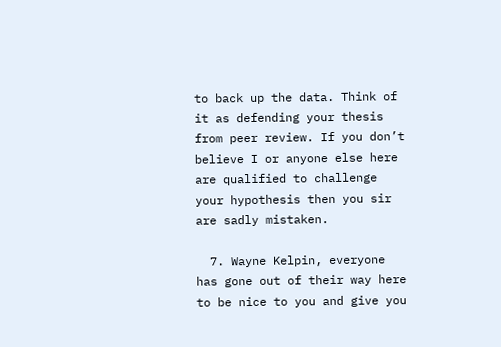to back up the data. Think of it as defending your thesis from peer review. If you don’t believe I or anyone else here are qualified to challenge your hypothesis then you sir are sadly mistaken.

  7. Wayne Kelpin, everyone has gone out of their way here to be nice to you and give you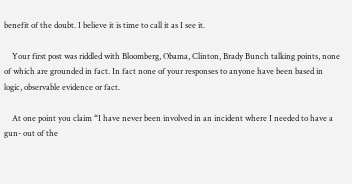benefit of the doubt. I believe it is time to call it as I see it.

    Your first post was riddled with Bloomberg, Obama, Clinton, Brady Bunch talking points, none of which are grounded in fact. In fact none of your responses to anyone have been based in logic, observable evidence or fact.

    At one point you claim “I have never been involved in an incident where I needed to have a gun- out of the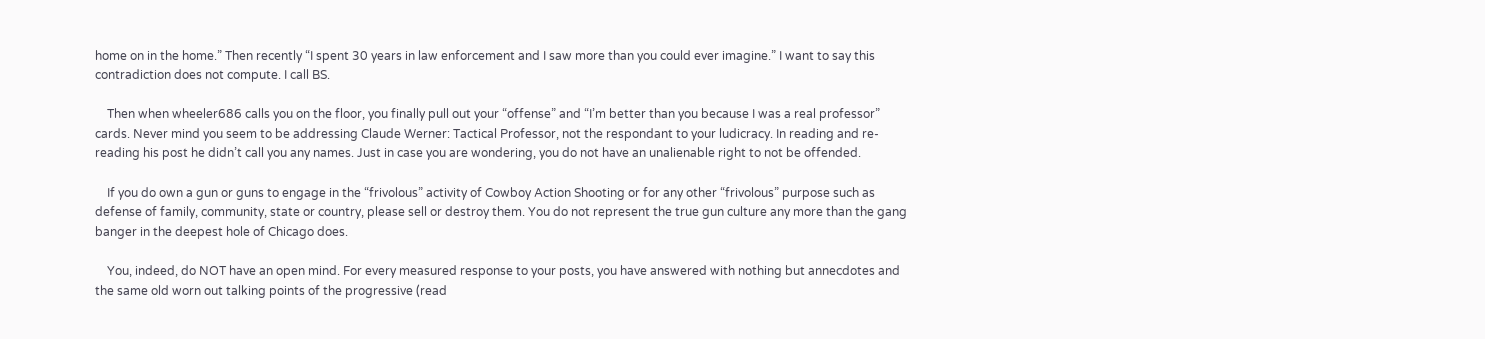home on in the home.” Then recently “I spent 30 years in law enforcement and I saw more than you could ever imagine.” I want to say this contradiction does not compute. I call BS.

    Then when wheeler686 calls you on the floor, you finally pull out your “offense” and “I’m better than you because I was a real professor” cards. Never mind you seem to be addressing Claude Werner: Tactical Professor, not the respondant to your ludicracy. In reading and re-reading his post he didn’t call you any names. Just in case you are wondering, you do not have an unalienable right to not be offended.

    If you do own a gun or guns to engage in the “frivolous” activity of Cowboy Action Shooting or for any other “frivolous” purpose such as defense of family, community, state or country, please sell or destroy them. You do not represent the true gun culture any more than the gang banger in the deepest hole of Chicago does.

    You, indeed, do NOT have an open mind. For every measured response to your posts, you have answered with nothing but annecdotes and the same old worn out talking points of the progressive (read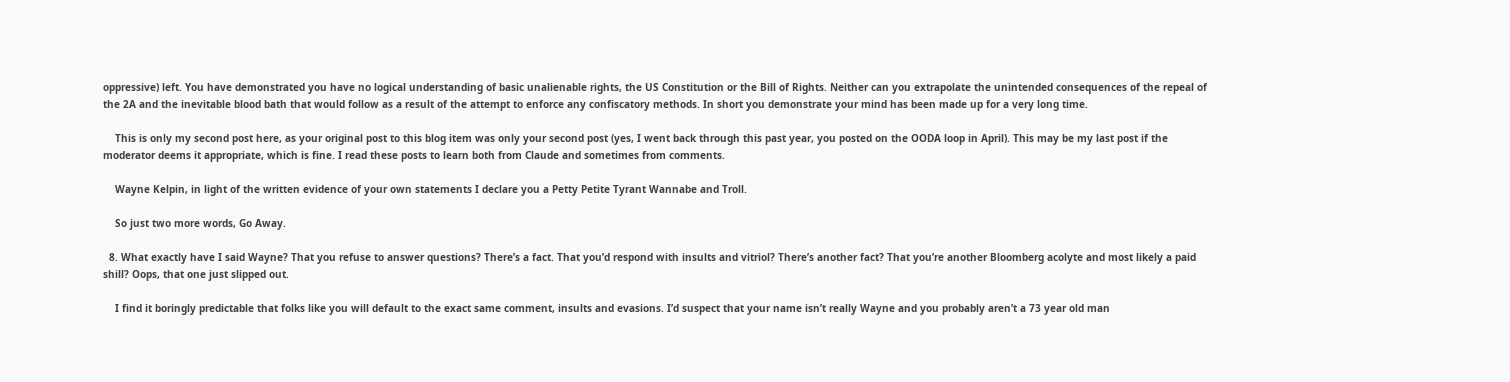oppressive) left. You have demonstrated you have no logical understanding of basic unalienable rights, the US Constitution or the Bill of Rights. Neither can you extrapolate the unintended consequences of the repeal of the 2A and the inevitable blood bath that would follow as a result of the attempt to enforce any confiscatory methods. In short you demonstrate your mind has been made up for a very long time.

    This is only my second post here, as your original post to this blog item was only your second post (yes, I went back through this past year, you posted on the OODA loop in April). This may be my last post if the moderator deems it appropriate, which is fine. I read these posts to learn both from Claude and sometimes from comments.

    Wayne Kelpin, in light of the written evidence of your own statements I declare you a Petty Petite Tyrant Wannabe and Troll.

    So just two more words, Go Away.

  8. What exactly have I said Wayne? That you refuse to answer questions? There’s a fact. That you’d respond with insults and vitriol? There’s another fact? That you’re another Bloomberg acolyte and most likely a paid shill? Oops, that one just slipped out.

    I find it boringly predictable that folks like you will default to the exact same comment, insults and evasions. I’d suspect that your name isn’t really Wayne and you probably aren’t a 73 year old man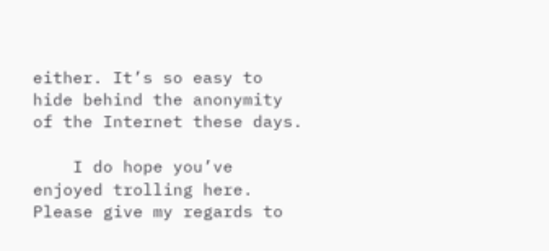either. It’s so easy to hide behind the anonymity of the Internet these days.

    I do hope you’ve enjoyed trolling here. Please give my regards to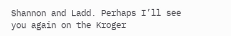Shannon and Ladd. Perhaps I’ll see you again on the Kroger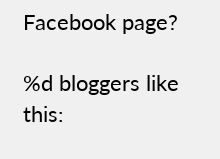Facebook page?

%d bloggers like this: